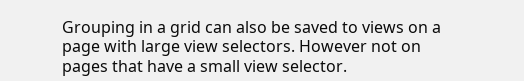Grouping in a grid can also be saved to views on a page with large view selectors. However not on pages that have a small view selector.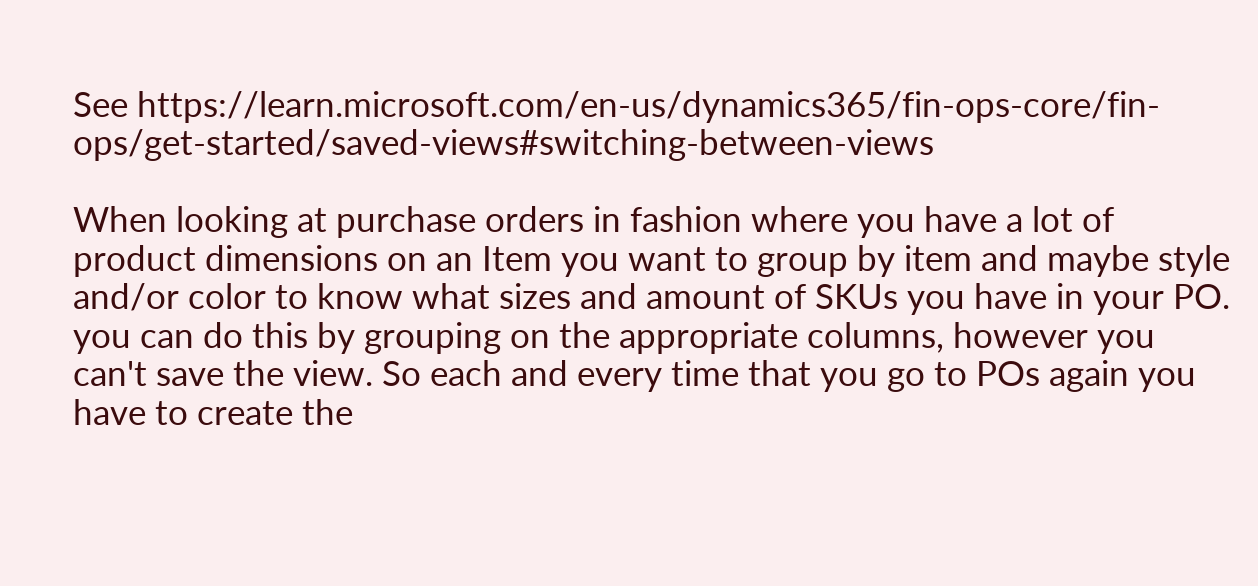See https://learn.microsoft.com/en-us/dynamics365/fin-ops-core/fin-ops/get-started/saved-views#switching-between-views

When looking at purchase orders in fashion where you have a lot of product dimensions on an Item you want to group by item and maybe style and/or color to know what sizes and amount of SKUs you have in your PO. you can do this by grouping on the appropriate columns, however you can't save the view. So each and every time that you go to POs again you have to create the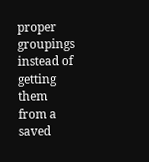proper groupings instead of getting them from a saved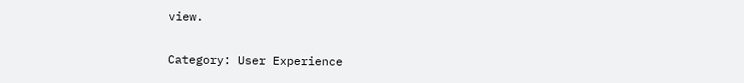view.

Category: User Experience